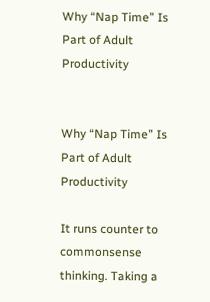Why “Nap Time” Is Part of Adult Productivity


Why “Nap Time” Is Part of Adult Productivity

It runs counter to commonsense thinking. Taking a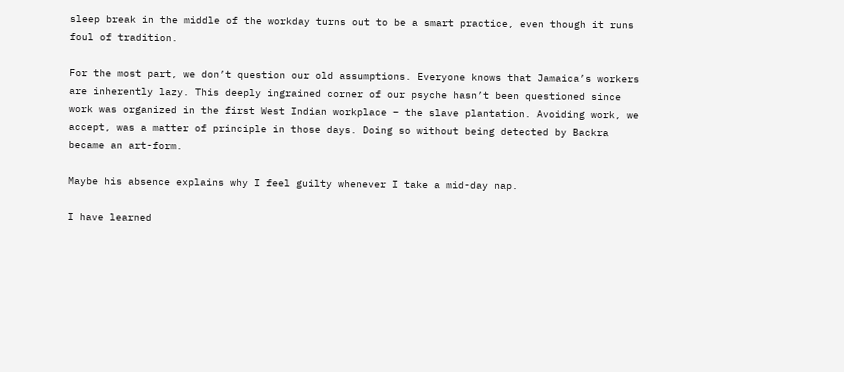sleep break in the middle of the workday turns out to be a smart practice, even though it runs foul of tradition.

For the most part, we don’t question our old assumptions. Everyone knows that Jamaica’s workers are inherently lazy. This deeply ingrained corner of our psyche hasn’t been questioned since work was organized in the first West Indian workplace – the slave plantation. Avoiding work, we accept, was a matter of principle in those days. Doing so without being detected by Backra became an art-form.

Maybe his absence explains why I feel guilty whenever I take a mid-day nap.

I have learned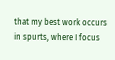that my best work occurs in spurts, where I focus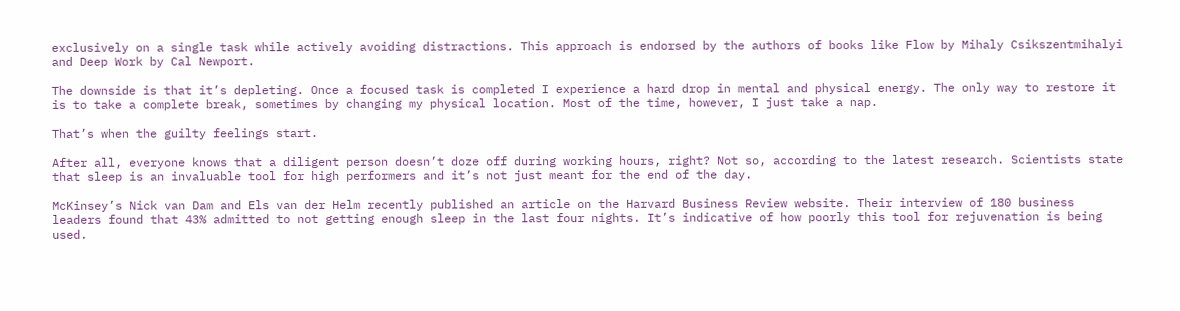exclusively on a single task while actively avoiding distractions. This approach is endorsed by the authors of books like Flow by Mihaly Csikszentmihalyi and Deep Work by Cal Newport.

The downside is that it’s depleting. Once a focused task is completed I experience a hard drop in mental and physical energy. The only way to restore it is to take a complete break, sometimes by changing my physical location. Most of the time, however, I just take a nap.

That’s when the guilty feelings start.

After all, everyone knows that a diligent person doesn’t doze off during working hours, right? Not so, according to the latest research. Scientists state that sleep is an invaluable tool for high performers and it’s not just meant for the end of the day.

McKinsey’s Nick van Dam and Els van der Helm recently published an article on the Harvard Business Review website. Their interview of 180 business leaders found that 43% admitted to not getting enough sleep in the last four nights. It’s indicative of how poorly this tool for rejuvenation is being used.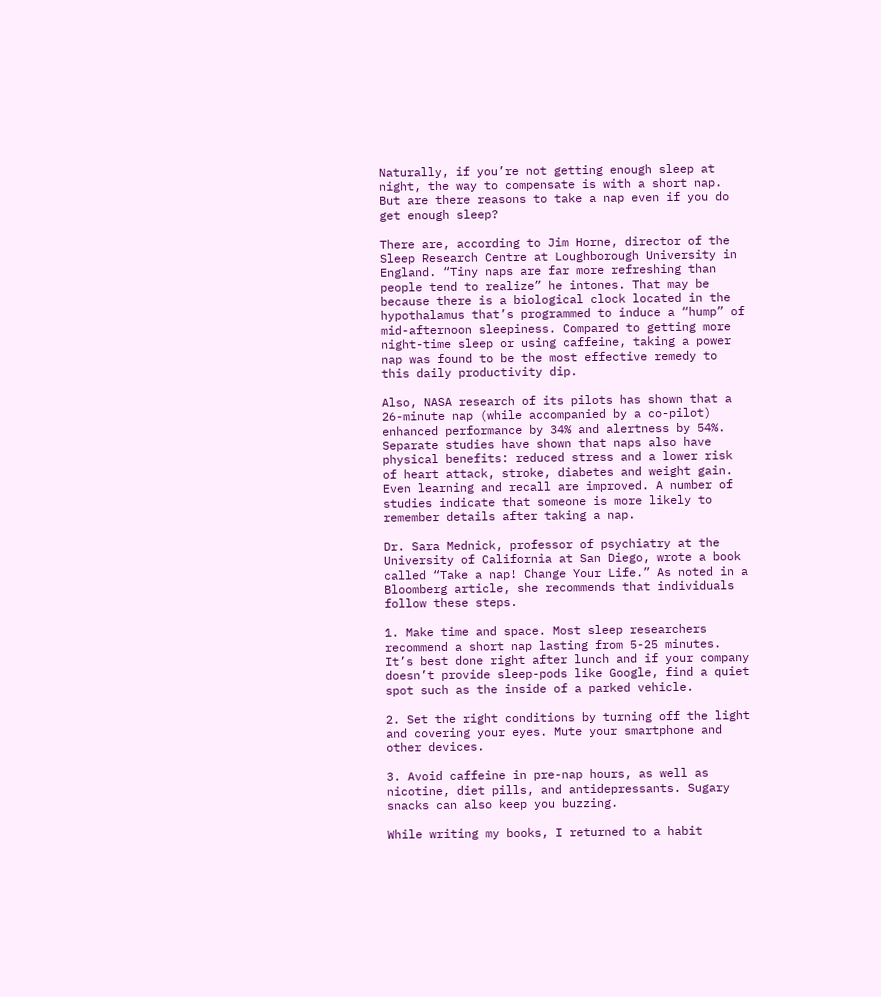Naturally, if you’re not getting enough sleep at night, the way to compensate is with a short nap. But are there reasons to take a nap even if you do get enough sleep?

There are, according to Jim Horne, director of the Sleep Research Centre at Loughborough University in England. “Tiny naps are far more refreshing than people tend to realize” he intones. That may be because there is a biological clock located in the hypothalamus that’s programmed to induce a “hump” of mid-afternoon sleepiness. Compared to getting more night-time sleep or using caffeine, taking a power nap was found to be the most effective remedy to this daily productivity dip.

Also, NASA research of its pilots has shown that a 26-minute nap (while accompanied by a co-pilot) enhanced performance by 34% and alertness by 54%. Separate studies have shown that naps also have physical benefits: reduced stress and a lower risk of heart attack, stroke, diabetes and weight gain. Even learning and recall are improved. A number of studies indicate that someone is more likely to remember details after taking a nap.

Dr. Sara Mednick, professor of psychiatry at the University of California at San Diego, wrote a book called “Take a nap! Change Your Life.” As noted in a Bloomberg article, she recommends that individuals follow these steps.

1. Make time and space. Most sleep researchers recommend a short nap lasting from 5-25 minutes. It’s best done right after lunch and if your company doesn’t provide sleep-pods like Google, find a quiet spot such as the inside of a parked vehicle.

2. Set the right conditions by turning off the light and covering your eyes. Mute your smartphone and other devices.

3. Avoid caffeine in pre-nap hours, as well as nicotine, diet pills, and antidepressants. Sugary snacks can also keep you buzzing.

While writing my books, I returned to a habit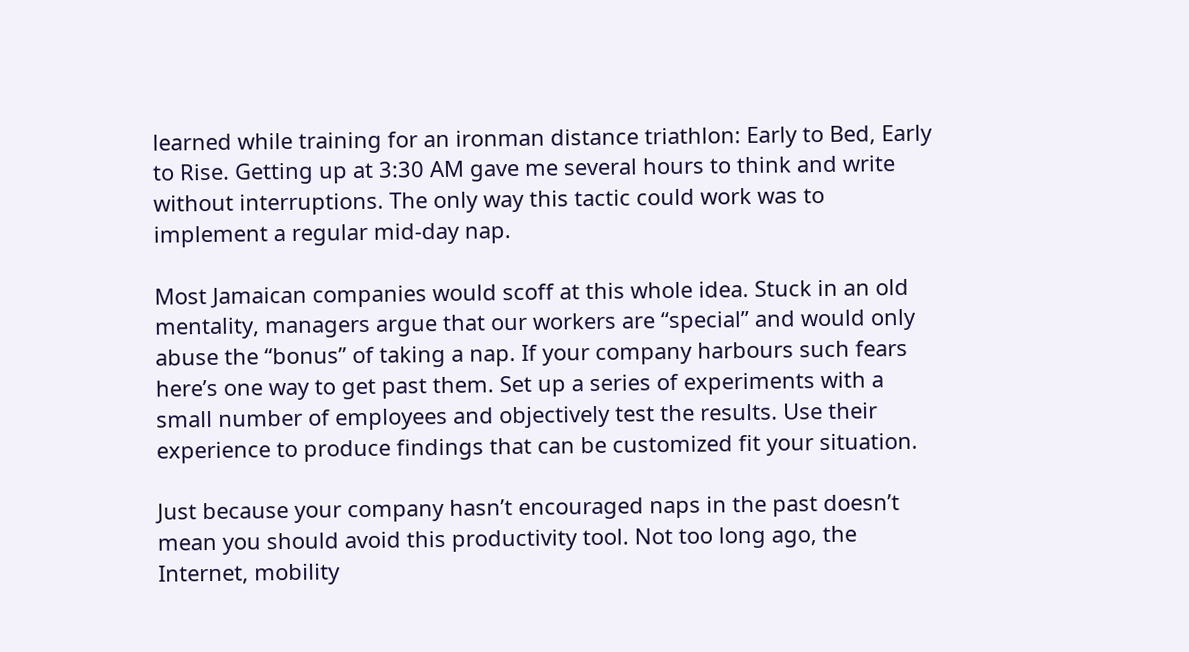learned while training for an ironman distance triathlon: Early to Bed, Early to Rise. Getting up at 3:30 AM gave me several hours to think and write without interruptions. The only way this tactic could work was to implement a regular mid-day nap.

Most Jamaican companies would scoff at this whole idea. Stuck in an old mentality, managers argue that our workers are “special” and would only abuse the “bonus” of taking a nap. If your company harbours such fears here’s one way to get past them. Set up a series of experiments with a small number of employees and objectively test the results. Use their experience to produce findings that can be customized fit your situation.

Just because your company hasn’t encouraged naps in the past doesn’t mean you should avoid this productivity tool. Not too long ago, the Internet, mobility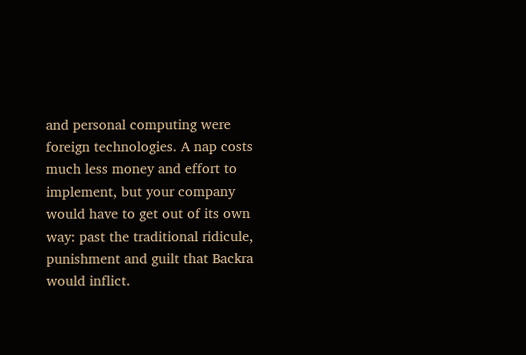and personal computing were foreign technologies. A nap costs much less money and effort to implement, but your company would have to get out of its own way: past the traditional ridicule, punishment and guilt that Backra would inflict.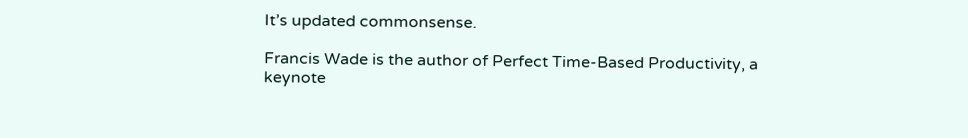It’s updated commonsense.

Francis Wade is the author of Perfect Time-Based Productivity, a keynote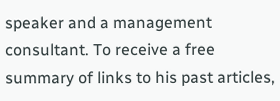speaker and a management consultant. To receive a free summary of links to his past articles,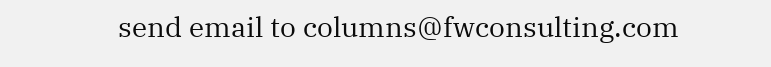send email to columns@fwconsulting.com